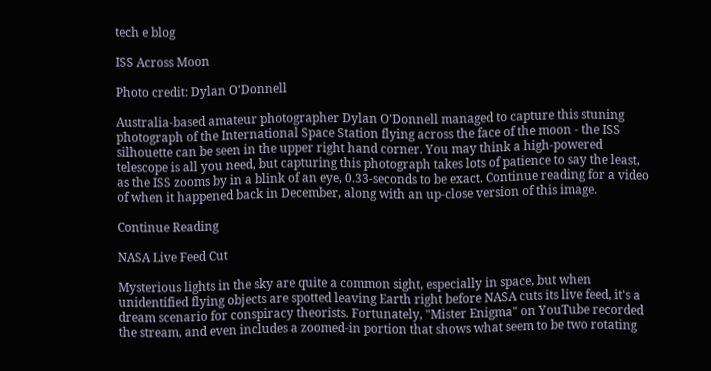tech e blog

ISS Across Moon

Photo credit: Dylan O'Donnell

Australia-based amateur photographer Dylan O'Donnell managed to capture this stuning photograph of the International Space Station flying across the face of the moon - the ISS silhouette can be seen in the upper right hand corner. You may think a high-powered telescope is all you need, but capturing this photograph takes lots of patience to say the least, as the ISS zooms by in a blink of an eye, 0.33-seconds to be exact. Continue reading for a video of when it happened back in December, along with an up-close version of this image.

Continue Reading

NASA Live Feed Cut

Mysterious lights in the sky are quite a common sight, especially in space, but when unidentified flying objects are spotted leaving Earth right before NASA cuts its live feed, it's a dream scenario for conspiracy theorists. Fortunately, "Mister Enigma" on YouTube recorded the stream, and even includes a zoomed-in portion that shows what seem to be two rotating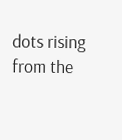dots rising from the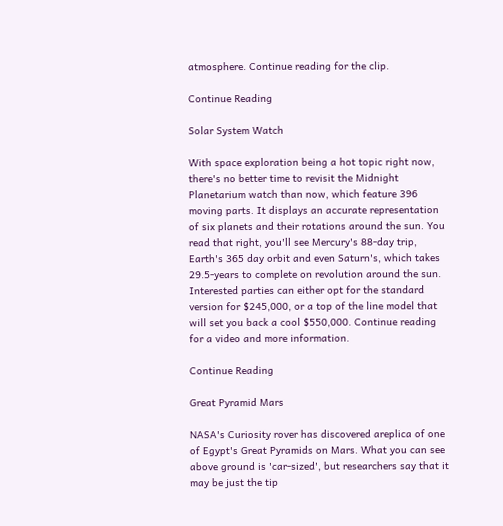atmosphere. Continue reading for the clip.

Continue Reading

Solar System Watch

With space exploration being a hot topic right now, there's no better time to revisit the Midnight Planetarium watch than now, which feature 396 moving parts. It displays an accurate representation of six planets and their rotations around the sun. You read that right, you'll see Mercury's 88-day trip, Earth's 365 day orbit and even Saturn's, which takes 29.5-years to complete on revolution around the sun. Interested parties can either opt for the standard version for $245,000, or a top of the line model that will set you back a cool $550,000. Continue reading for a video and more information.

Continue Reading

Great Pyramid Mars

NASA's Curiosity rover has discovered areplica of one of Egypt's Great Pyramids on Mars. What you can see above ground is 'car-sized', but researchers say that it may be just the tip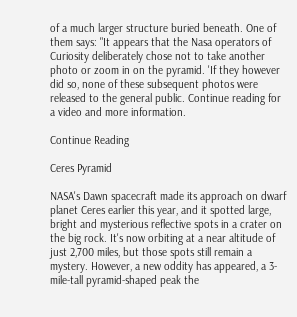of a much larger structure buried beneath. One of them says: "It appears that the Nasa operators of Curiosity deliberately chose not to take another photo or zoom in on the pyramid. 'If they however did so, none of these subsequent photos were released to the general public. Continue reading for a video and more information.

Continue Reading

Ceres Pyramid

NASA's Dawn spacecraft made its approach on dwarf planet Ceres earlier this year, and it spotted large, bright and mysterious reflective spots in a crater on the big rock. It's now orbiting at a near altitude of just 2,700 miles, but those spots still remain a mystery. However, a new oddity has appeared, a 3-mile-tall pyramid-shaped peak the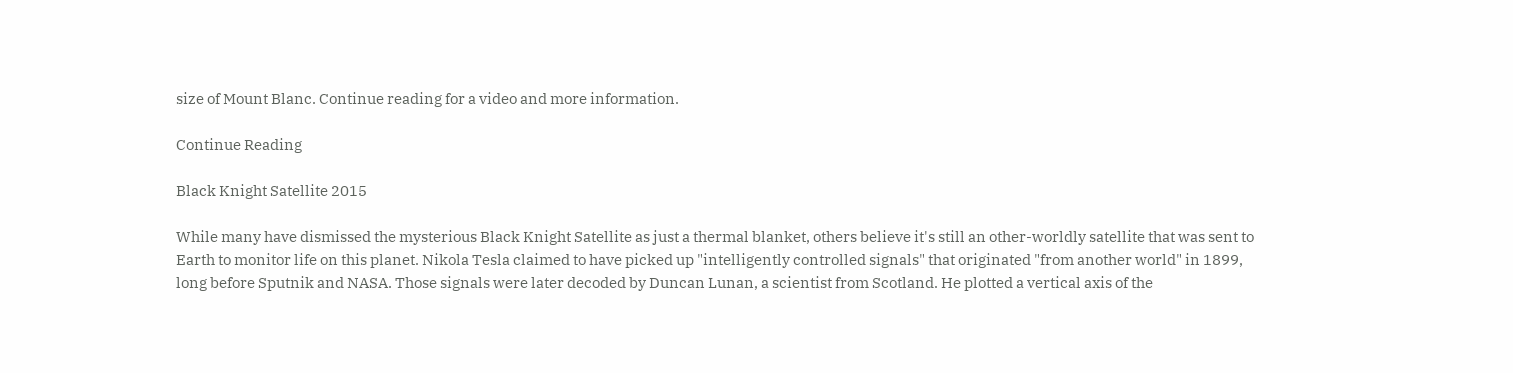size of Mount Blanc. Continue reading for a video and more information.

Continue Reading

Black Knight Satellite 2015

While many have dismissed the mysterious Black Knight Satellite as just a thermal blanket, others believe it's still an other-worldly satellite that was sent to Earth to monitor life on this planet. Nikola Tesla claimed to have picked up "intelligently controlled signals" that originated "from another world" in 1899, long before Sputnik and NASA. Those signals were later decoded by Duncan Lunan, a scientist from Scotland. He plotted a vertical axis of the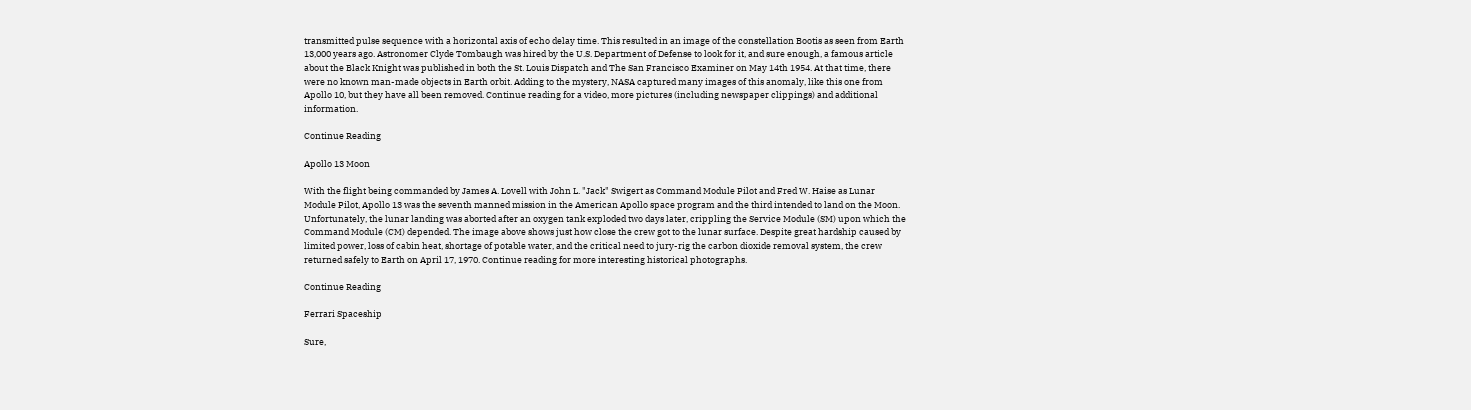transmitted pulse sequence with a horizontal axis of echo delay time. This resulted in an image of the constellation Bootis as seen from Earth 13,000 years ago. Astronomer Clyde Tombaugh was hired by the U.S. Department of Defense to look for it, and sure enough, a famous article about the Black Knight was published in both the St. Louis Dispatch and The San Francisco Examiner on May 14th 1954. At that time, there were no known man-made objects in Earth orbit. Adding to the mystery, NASA captured many images of this anomaly, like this one from Apollo 10, but they have all been removed. Continue reading for a video, more pictures (including newspaper clippings) and additional information.

Continue Reading

Apollo 13 Moon

With the flight being commanded by James A. Lovell with John L. "Jack" Swigert as Command Module Pilot and Fred W. Haise as Lunar Module Pilot, Apollo 13 was the seventh manned mission in the American Apollo space program and the third intended to land on the Moon. Unfortunately, the lunar landing was aborted after an oxygen tank exploded two days later, crippling the Service Module (SM) upon which the Command Module (CM) depended. The image above shows just how close the crew got to the lunar surface. Despite great hardship caused by limited power, loss of cabin heat, shortage of potable water, and the critical need to jury-rig the carbon dioxide removal system, the crew returned safely to Earth on April 17, 1970. Continue reading for more interesting historical photographs.

Continue Reading

Ferrari Spaceship

Sure,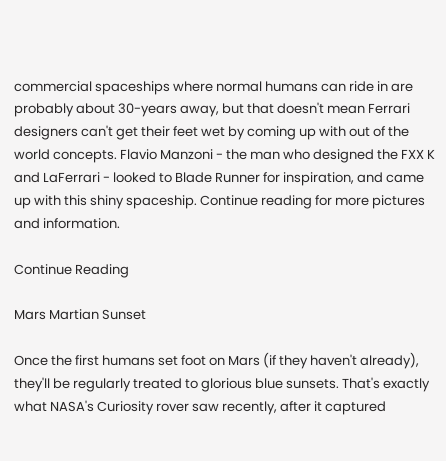commercial spaceships where normal humans can ride in are probably about 30-years away, but that doesn't mean Ferrari designers can't get their feet wet by coming up with out of the world concepts. Flavio Manzoni - the man who designed the FXX K and LaFerrari - looked to Blade Runner for inspiration, and came up with this shiny spaceship. Continue reading for more pictures and information.

Continue Reading

Mars Martian Sunset

Once the first humans set foot on Mars (if they haven't already), they'll be regularly treated to glorious blue sunsets. That's exactly what NASA's Curiosity rover saw recently, after it captured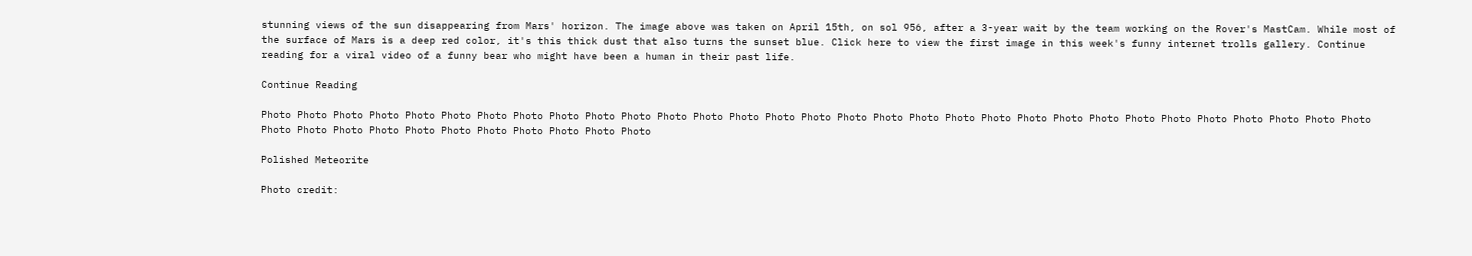stunning views of the sun disappearing from Mars' horizon. The image above was taken on April 15th, on sol 956, after a 3-year wait by the team working on the Rover's MastCam. While most of the surface of Mars is a deep red color, it's this thick dust that also turns the sunset blue. Click here to view the first image in this week's funny internet trolls gallery. Continue reading for a viral video of a funny bear who might have been a human in their past life.

Continue Reading

Photo Photo Photo Photo Photo Photo Photo Photo Photo Photo Photo Photo Photo Photo Photo Photo Photo Photo Photo Photo Photo Photo Photo Photo Photo Photo Photo Photo Photo Photo Photo Photo Photo Photo Photo Photo Photo Photo Photo Photo Photo Photo

Polished Meteorite

Photo credit: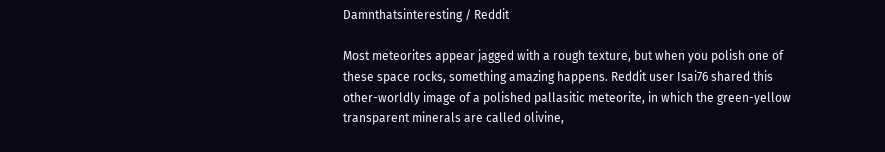Damnthatsinteresting / Reddit

Most meteorites appear jagged with a rough texture, but when you polish one of these space rocks, something amazing happens. Reddit user Isai76 shared this other-worldly image of a polished pallasitic meteorite, in which the green-yellow transparent minerals are called olivine,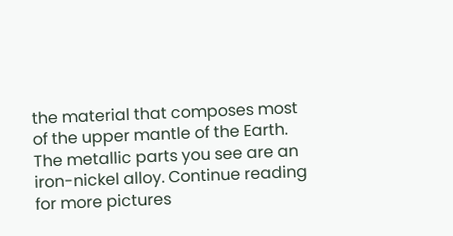the material that composes most of the upper mantle of the Earth. The metallic parts you see are an iron-nickel alloy. Continue reading for more pictures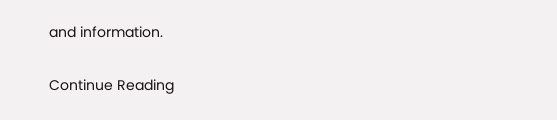and information.

Continue Reading